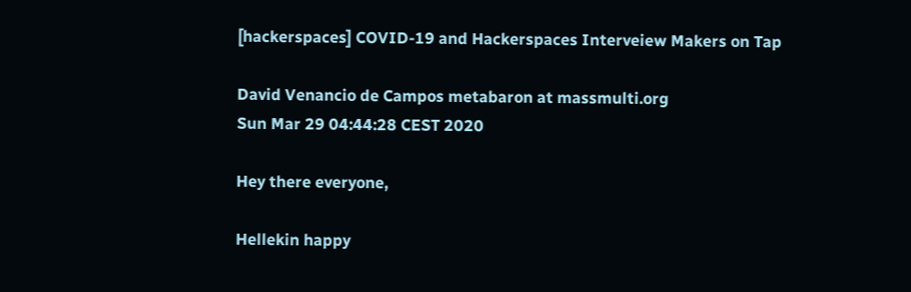[hackerspaces] COVID-19 and Hackerspaces Interveiew Makers on Tap

David Venancio de Campos metabaron at massmulti.org
Sun Mar 29 04:44:28 CEST 2020

Hey there everyone,

Hellekin happy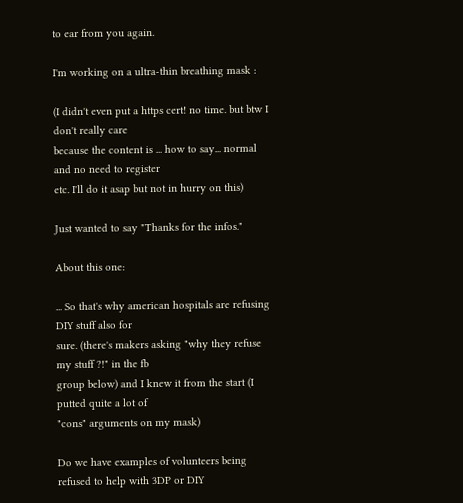to ear from you again.

I'm working on a ultra-thin breathing mask :

(I didn't even put a https cert! no time. but btw I don't really care
because the content is ... how to say... normal and no need to register
etc. I'll do it asap but not in hurry on this)

Just wanted to say "Thanks for the infos."

About this one:

... So that's why american hospitals are refusing DIY stuff also for
sure. (there's makers asking "why they refuse my stuff ?!" in the fb
group below) and I knew it from the start (I putted quite a lot of
"cons" arguments on my mask)

Do we have examples of volunteers being refused to help with 3DP or DIY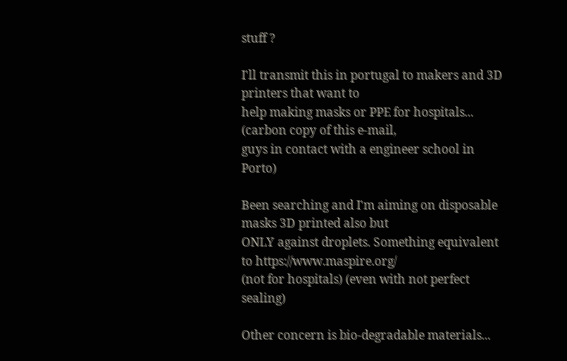stuff ?

I'll transmit this in portugal to makers and 3D printers that want to
help making masks or PPE for hospitals... (carbon copy of this e-mail,
guys in contact with a engineer school in Porto)

Been searching and I'm aiming on disposable masks 3D printed also but
ONLY against droplets. Something equivalent to https://www.maspire.org/
(not for hospitals) (even with not perfect sealing)

Other concern is bio-degradable materials...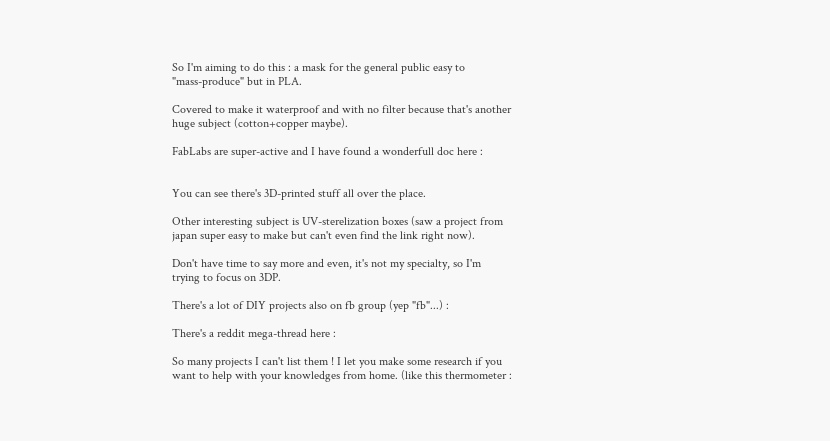So I'm aiming to do this : a mask for the general public easy to
"mass-produce" but in PLA.

Covered to make it waterproof and with no filter because that's another
huge subject (cotton+copper maybe).

FabLabs are super-active and I have found a wonderfull doc here :


You can see there's 3D-printed stuff all over the place.

Other interesting subject is UV-sterelization boxes (saw a project from
japan super easy to make but can't even find the link right now).

Don't have time to say more and even, it's not my specialty, so I'm
trying to focus on 3DP.

There's a lot of DIY projects also on fb group (yep "fb"...) :

There's a reddit mega-thread here :

So many projects I can't list them ! I let you make some research if you
want to help with your knowledges from home. (like this thermometer :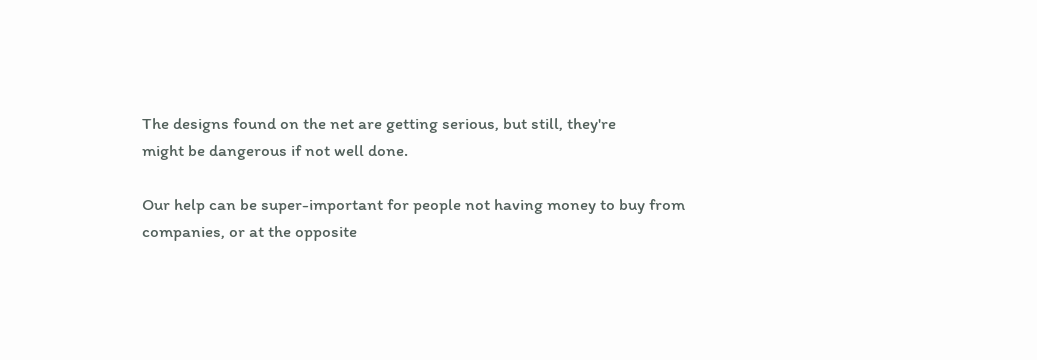The designs found on the net are getting serious, but still, they're
might be dangerous if not well done.

Our help can be super-important for people not having money to buy from
companies, or at the opposite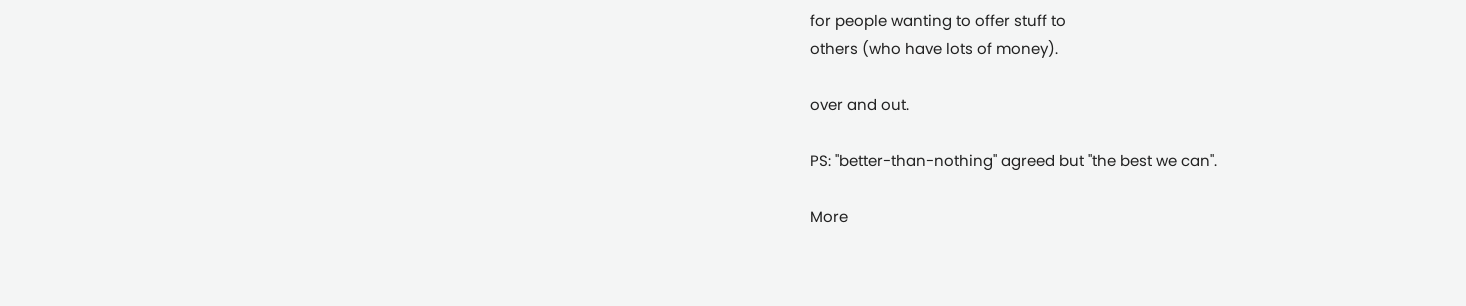for people wanting to offer stuff to
others (who have lots of money).

over and out.

PS: "better-than-nothing" agreed but "the best we can".

More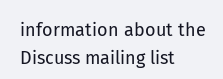information about the Discuss mailing list